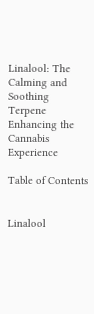Linalool: The Calming and Soothing Terpene Enhancing the Cannabis Experience

Table of Contents


Linalool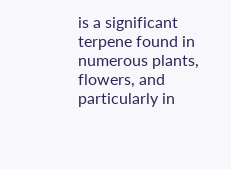is a significant terpene found in numerous plants, flowers, and particularly in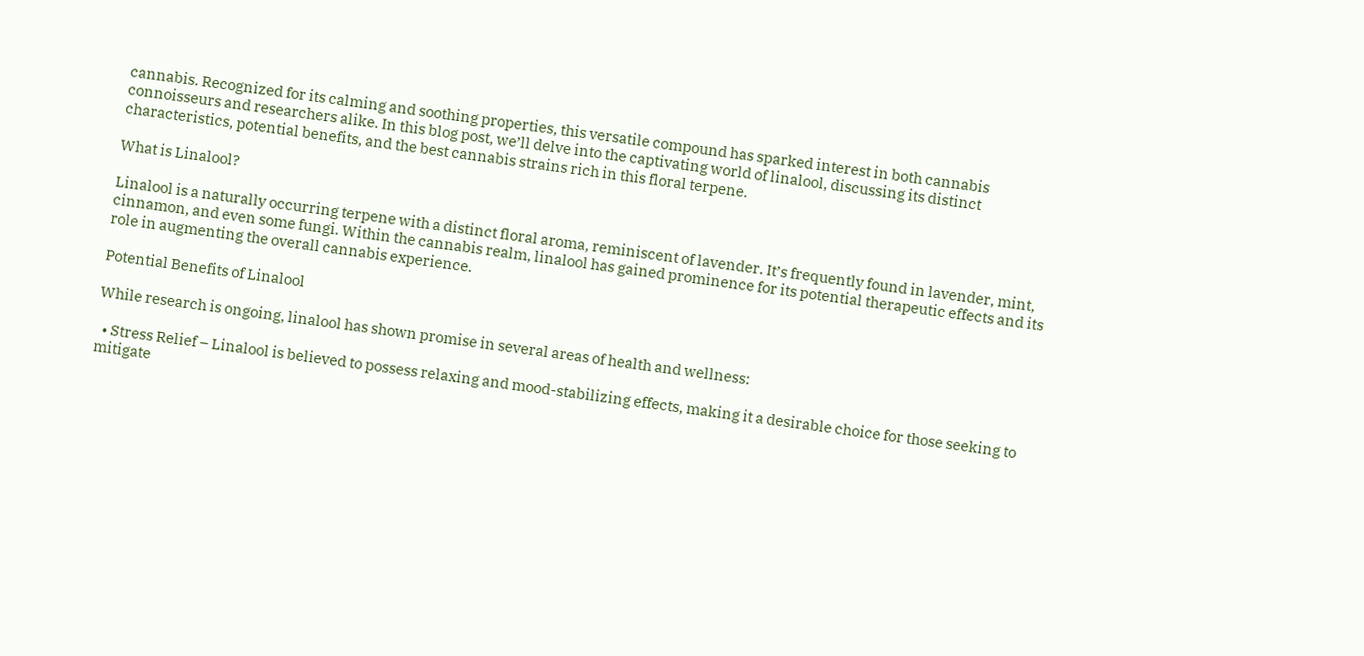cannabis. Recognized for its calming and soothing properties, this versatile compound has sparked interest in both cannabis connoisseurs and researchers alike. In this blog post, we’ll delve into the captivating world of linalool, discussing its distinct characteristics, potential benefits, and the best cannabis strains rich in this floral terpene.

What is Linalool?

Linalool is a naturally occurring terpene with a distinct floral aroma, reminiscent of lavender. It’s frequently found in lavender, mint, cinnamon, and even some fungi. Within the cannabis realm, linalool has gained prominence for its potential therapeutic effects and its role in augmenting the overall cannabis experience.

Potential Benefits of Linalool

While research is ongoing, linalool has shown promise in several areas of health and wellness:

  • Stress Relief – Linalool is believed to possess relaxing and mood-stabilizing effects, making it a desirable choice for those seeking to mitigate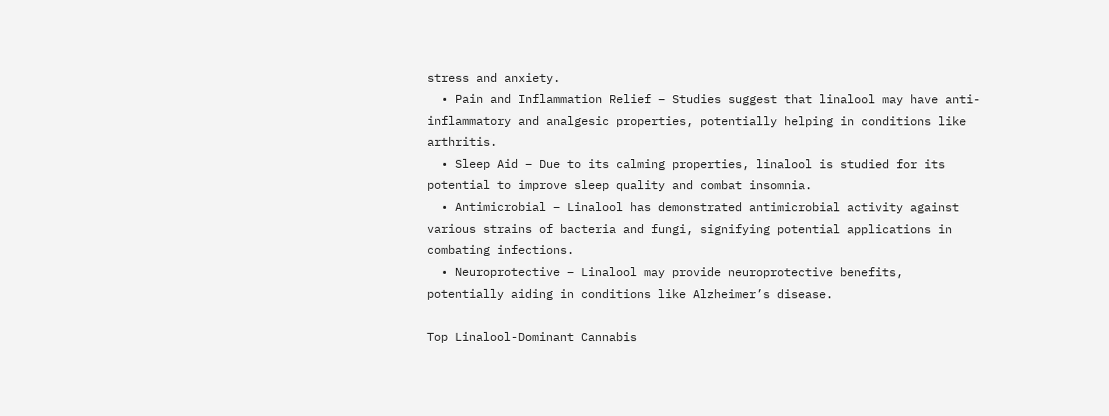stress and anxiety.
  • Pain and Inflammation Relief – Studies suggest that linalool may have anti-inflammatory and analgesic properties, potentially helping in conditions like arthritis.
  • Sleep Aid – Due to its calming properties, linalool is studied for its potential to improve sleep quality and combat insomnia.
  • Antimicrobial – Linalool has demonstrated antimicrobial activity against various strains of bacteria and fungi, signifying potential applications in combating infections.
  • Neuroprotective – Linalool may provide neuroprotective benefits, potentially aiding in conditions like Alzheimer’s disease.

Top Linalool-Dominant Cannabis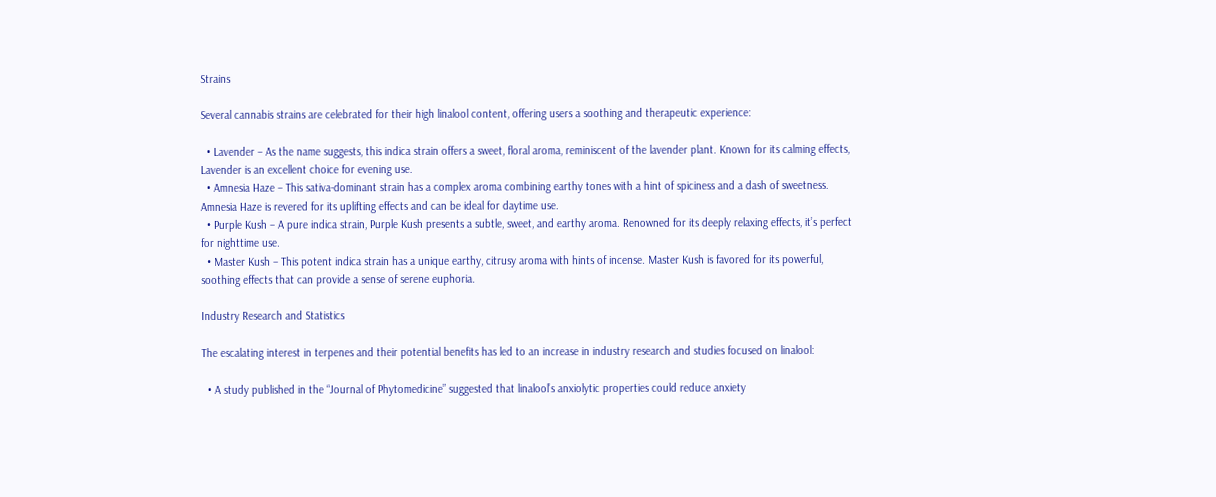Strains

Several cannabis strains are celebrated for their high linalool content, offering users a soothing and therapeutic experience:

  • Lavender – As the name suggests, this indica strain offers a sweet, floral aroma, reminiscent of the lavender plant. Known for its calming effects, Lavender is an excellent choice for evening use.
  • Amnesia Haze – This sativa-dominant strain has a complex aroma combining earthy tones with a hint of spiciness and a dash of sweetness. Amnesia Haze is revered for its uplifting effects and can be ideal for daytime use.
  • Purple Kush – A pure indica strain, Purple Kush presents a subtle, sweet, and earthy aroma. Renowned for its deeply relaxing effects, it’s perfect for nighttime use.
  • Master Kush – This potent indica strain has a unique earthy, citrusy aroma with hints of incense. Master Kush is favored for its powerful, soothing effects that can provide a sense of serene euphoria.

Industry Research and Statistics

The escalating interest in terpenes and their potential benefits has led to an increase in industry research and studies focused on linalool:

  • A study published in the “Journal of Phytomedicine” suggested that linalool’s anxiolytic properties could reduce anxiety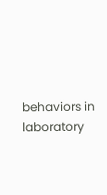behaviors in laboratory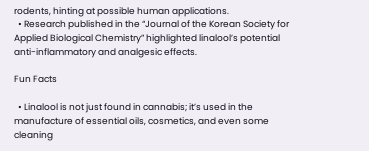rodents, hinting at possible human applications.
  • Research published in the “Journal of the Korean Society for Applied Biological Chemistry” highlighted linalool’s potential anti-inflammatory and analgesic effects.

Fun Facts

  • Linalool is not just found in cannabis; it’s used in the manufacture of essential oils, cosmetics, and even some cleaning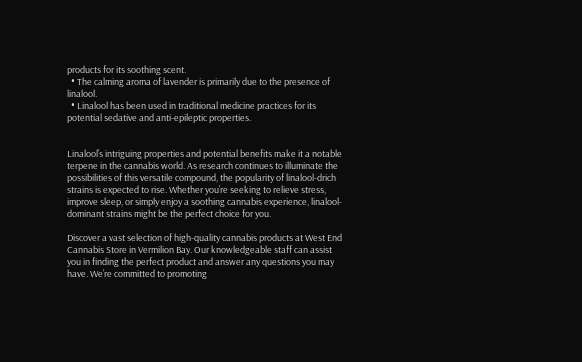products for its soothing scent.
  • The calming aroma of lavender is primarily due to the presence of linalool.
  • Linalool has been used in traditional medicine practices for its potential sedative and anti-epileptic properties.


Linalool’s intriguing properties and potential benefits make it a notable terpene in the cannabis world. As research continues to illuminate the possibilities of this versatile compound, the popularity of linalool-drich strains is expected to rise. Whether you’re seeking to relieve stress, improve sleep, or simply enjoy a soothing cannabis experience, linalool-dominant strains might be the perfect choice for you.

Discover a vast selection of high-quality cannabis products at West End Cannabis Store in Vermilion Bay. Our knowledgeable staff can assist you in finding the perfect product and answer any questions you may have. We’re committed to promoting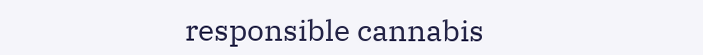responsible cannabis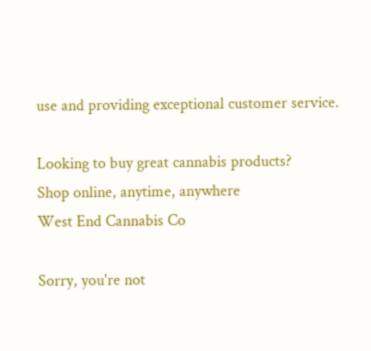use and providing exceptional customer service.

Looking to buy great cannabis products?
Shop online, anytime, anywhere
West End Cannabis Co

Sorry, you're not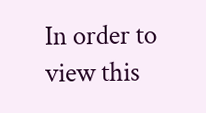In order to view this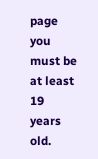page you must be at least 19 years old.